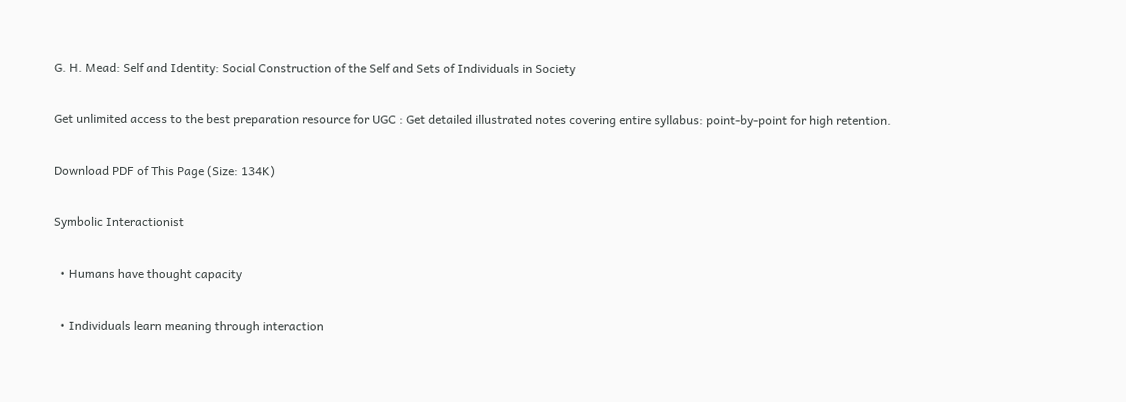G. H. Mead: Self and Identity: Social Construction of the Self and Sets of Individuals in Society

Get unlimited access to the best preparation resource for UGC : Get detailed illustrated notes covering entire syllabus: point-by-point for high retention.

Download PDF of This Page (Size: 134K)

Symbolic Interactionist

  • Humans have thought capacity

  • Individuals learn meaning through interaction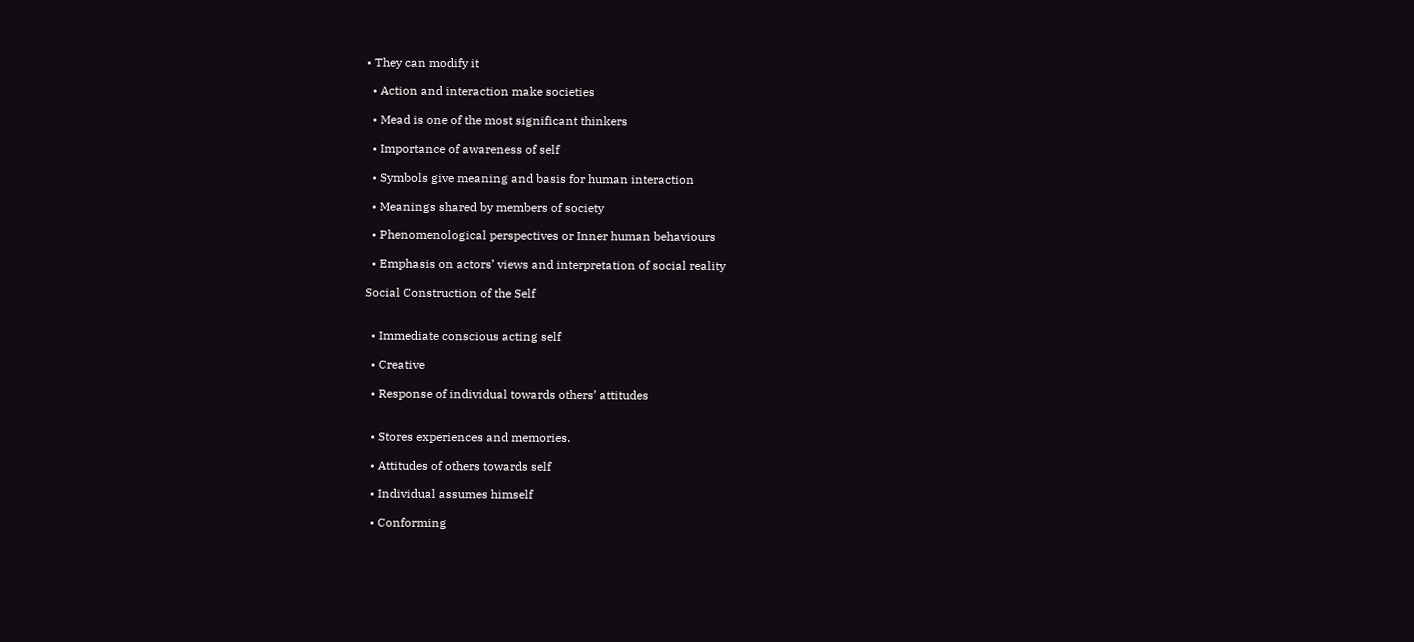• They can modify it

  • Action and interaction make societies

  • Mead is one of the most significant thinkers

  • Importance of awareness of self

  • Symbols give meaning and basis for human interaction

  • Meanings shared by members of society

  • Phenomenological perspectives or Inner human behaviours

  • Emphasis on actors’ views and interpretation of social reality

Social Construction of the Self


  • Immediate conscious acting self

  • Creative

  • Response of individual towards others’ attitudes


  • Stores experiences and memories.

  • Attitudes of others towards self

  • Individual assumes himself

  • Conforming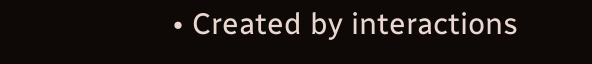• Created by interactions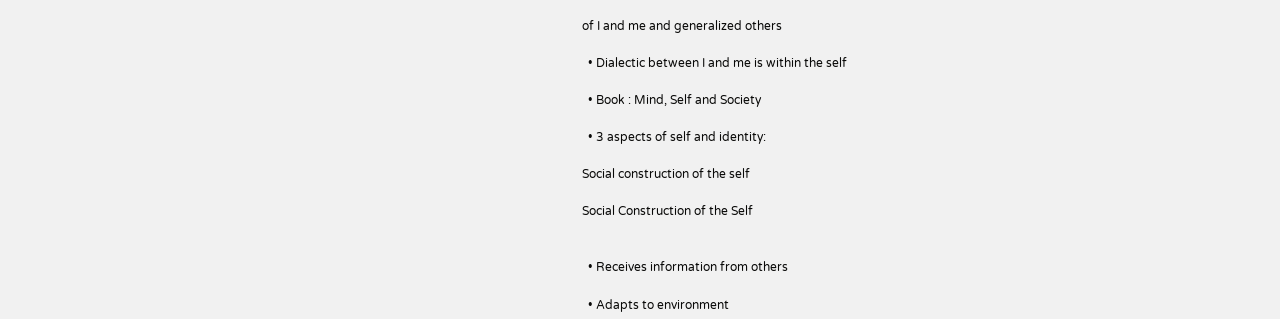of I and me and generalized others

  • Dialectic between I and me is within the self

  • Book : Mind, Self and Society

  • 3 aspects of self and identity:

Social construction of the self

Social Construction of the Self


  • Receives information from others

  • Adapts to environment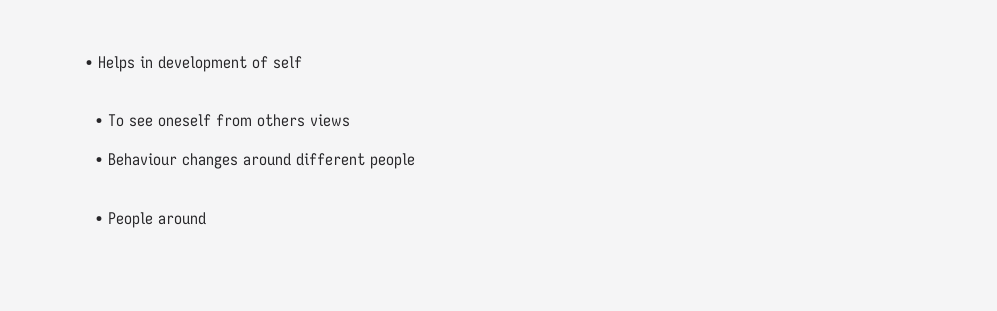• Helps in development of self


  • To see oneself from others views

  • Behaviour changes around different people


  • People around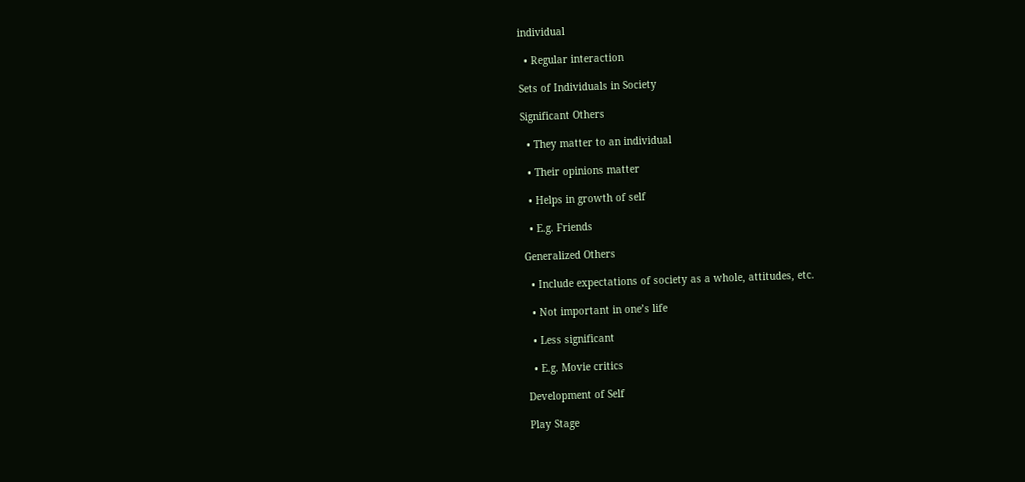individual

  • Regular interaction

Sets of Individuals in Society

Significant Others

  • They matter to an individual

  • Their opinions matter

  • Helps in growth of self

  • E.g. Friends

Generalized Others

  • Include expectations of society as a whole, attitudes, etc.

  • Not important in one’s life

  • Less significant

  • E.g. Movie critics

Development of Self

Play Stage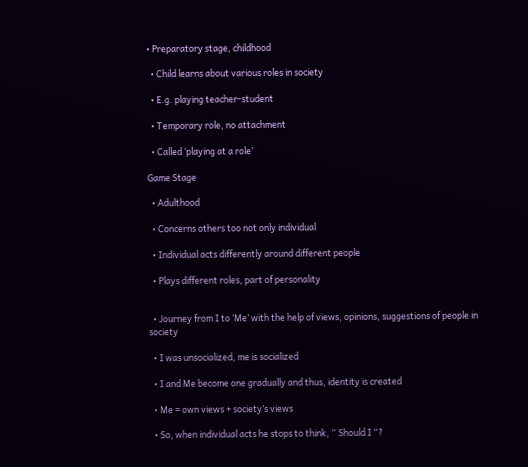• Preparatory stage, childhood

  • Child learns about various roles in society

  • E.g. playing teacher-student

  • Temporary role, no attachment

  • Called ‘playing at a role’

Game Stage

  • Adulthood

  • Concerns others too not only individual

  • Individual acts differently around different people

  • Plays different roles, part of personality


  • Journey from I to ‘Me’ with the help of views, opinions, suggestions of people in society

  • I was unsocialized, me is socialized

  • I and Me become one gradually and thus, identity is created

  • Me = own views + society’s views

  • So, when individual acts he stops to think, “ Should I “?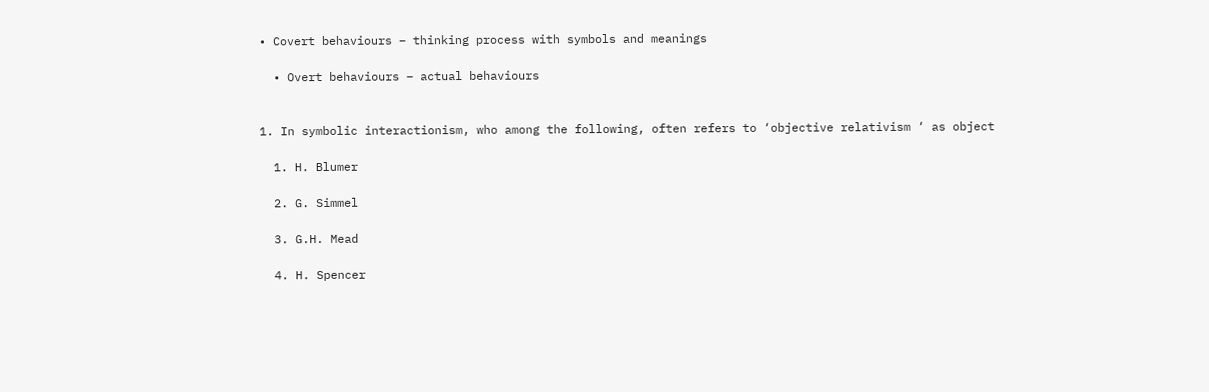• Covert behaviours – thinking process with symbols and meanings

  • Overt behaviours – actual behaviours


1. In symbolic interactionism, who among the following, often refers to ‘objective relativism ‘ as object

  1. H. Blumer

  2. G. Simmel

  3. G.H. Mead

  4. H. Spencer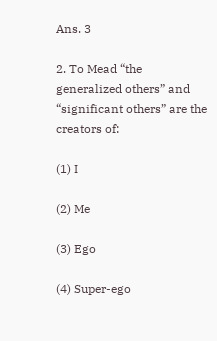Ans. 3

2. To Mead “the generalized others” and “significant others” are the creators of:

(1) I

(2) Me

(3) Ego

(4) Super-ego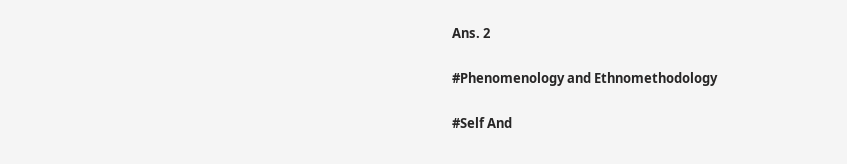Ans. 2

#Phenomenology and Ethnomethodology

#Self And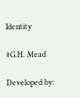Identity

#G.H. Mead

Developed by: